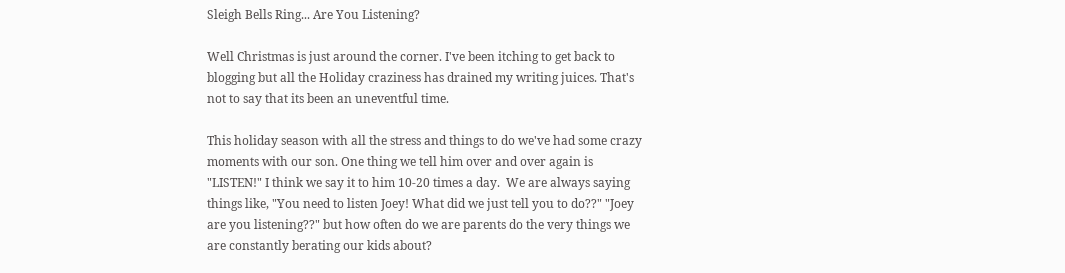Sleigh Bells Ring... Are You Listening?

Well Christmas is just around the corner. I've been itching to get back to blogging but all the Holiday craziness has drained my writing juices. That's not to say that its been an uneventful time.

This holiday season with all the stress and things to do we've had some crazy moments with our son. One thing we tell him over and over again is "LISTEN!" I think we say it to him 10-20 times a day.  We are always saying things like, "You need to listen Joey! What did we just tell you to do??" "Joey are you listening??" but how often do we are parents do the very things we are constantly berating our kids about?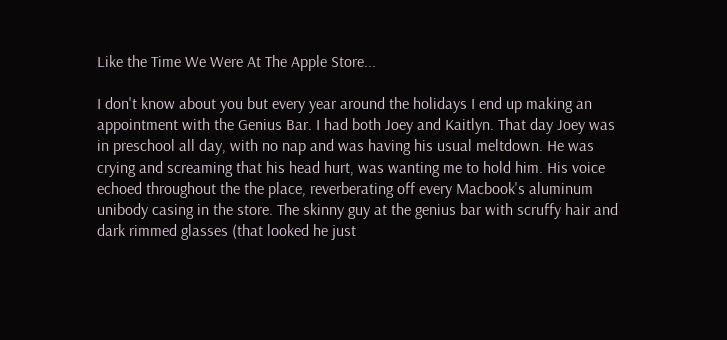Like the Time We Were At The Apple Store...

I don't know about you but every year around the holidays I end up making an appointment with the Genius Bar. I had both Joey and Kaitlyn. That day Joey was in preschool all day, with no nap and was having his usual meltdown. He was crying and screaming that his head hurt, was wanting me to hold him. His voice echoed throughout the the place, reverberating off every Macbook's aluminum unibody casing in the store. The skinny guy at the genius bar with scruffy hair and dark rimmed glasses (that looked he just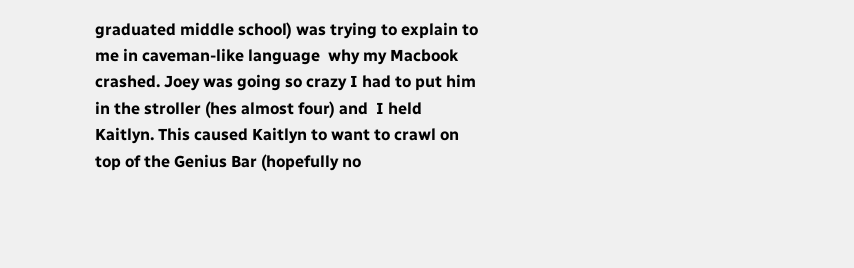graduated middle school) was trying to explain to me in caveman-like language  why my Macbook crashed. Joey was going so crazy I had to put him in the stroller (hes almost four) and  I held Kaitlyn. This caused Kaitlyn to want to crawl on top of the Genius Bar (hopefully no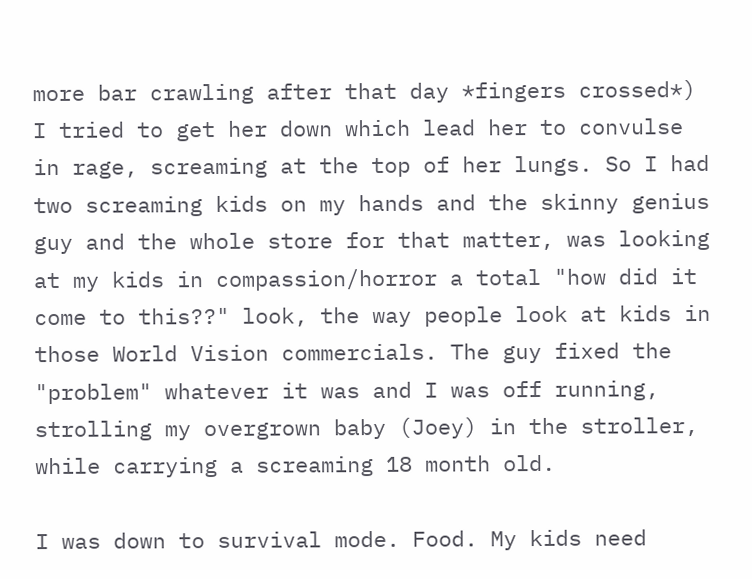more bar crawling after that day *fingers crossed*) I tried to get her down which lead her to convulse in rage, screaming at the top of her lungs. So I had two screaming kids on my hands and the skinny genius guy and the whole store for that matter, was looking at my kids in compassion/horror a total "how did it come to this??" look, the way people look at kids in those World Vision commercials. The guy fixed the "problem" whatever it was and I was off running, strolling my overgrown baby (Joey) in the stroller, while carrying a screaming 18 month old.

I was down to survival mode. Food. My kids need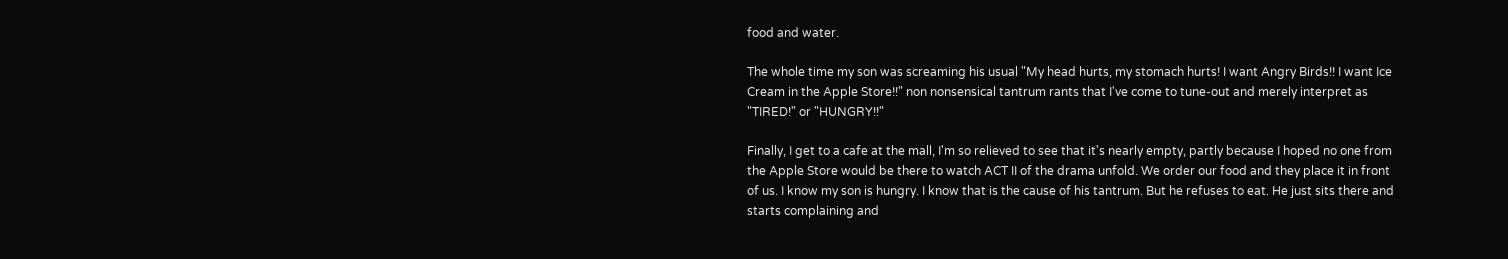food and water.

The whole time my son was screaming his usual "My head hurts, my stomach hurts! I want Angry Birds!! I want Ice Cream in the Apple Store!!" non nonsensical tantrum rants that I've come to tune-out and merely interpret as "TIRED!" or "HUNGRY!!"

Finally, I get to a cafe at the mall, I'm so relieved to see that it's nearly empty, partly because I hoped no one from the Apple Store would be there to watch ACT II of the drama unfold. We order our food and they place it in front of us. I know my son is hungry. I know that is the cause of his tantrum. But he refuses to eat. He just sits there and starts complaining and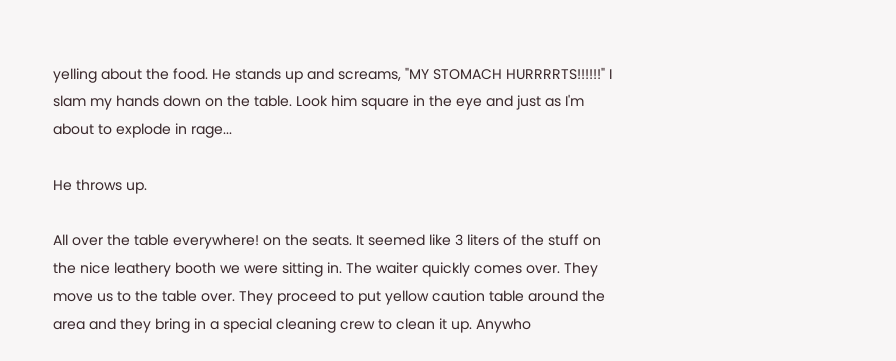yelling about the food. He stands up and screams, "MY STOMACH HURRRRTS!!!!!!" I slam my hands down on the table. Look him square in the eye and just as I'm about to explode in rage...

He throws up.

All over the table everywhere! on the seats. It seemed like 3 liters of the stuff on the nice leathery booth we were sitting in. The waiter quickly comes over. They move us to the table over. They proceed to put yellow caution table around the area and they bring in a special cleaning crew to clean it up. Anywho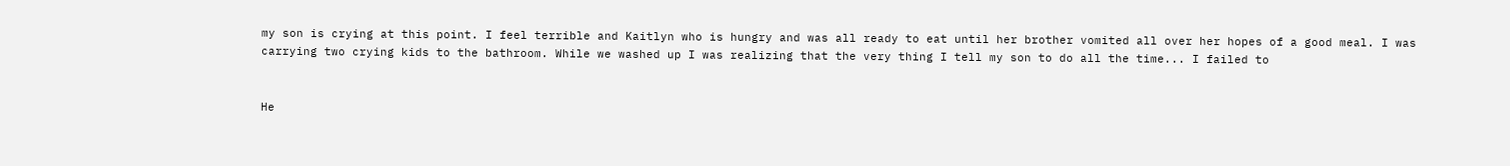my son is crying at this point. I feel terrible and Kaitlyn who is hungry and was all ready to eat until her brother vomited all over her hopes of a good meal. I was carrying two crying kids to the bathroom. While we washed up I was realizing that the very thing I tell my son to do all the time... I failed to


He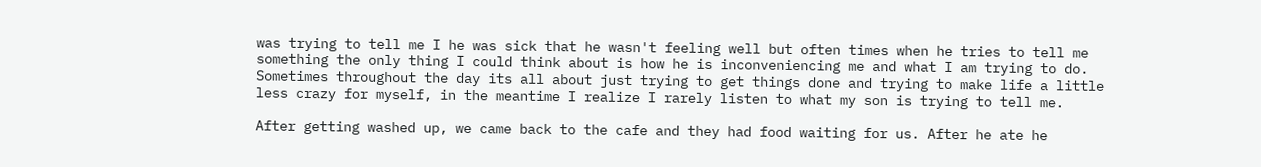was trying to tell me I he was sick that he wasn't feeling well but often times when he tries to tell me something the only thing I could think about is how he is inconveniencing me and what I am trying to do. Sometimes throughout the day its all about just trying to get things done and trying to make life a little less crazy for myself, in the meantime I realize I rarely listen to what my son is trying to tell me.

After getting washed up, we came back to the cafe and they had food waiting for us. After he ate he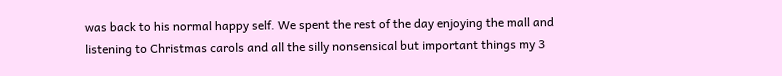was back to his normal happy self. We spent the rest of the day enjoying the mall and listening to Christmas carols and all the silly nonsensical but important things my 3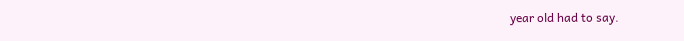year old had to say.